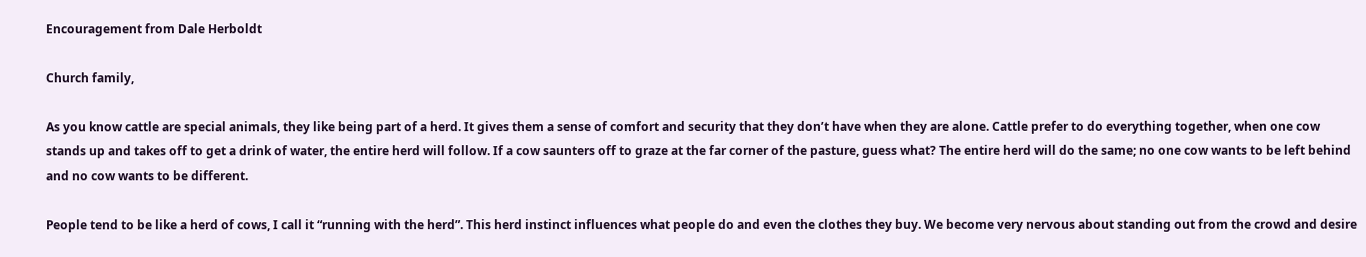Encouragement from Dale Herboldt

Church family,

As you know cattle are special animals, they like being part of a herd. It gives them a sense of comfort and security that they don’t have when they are alone. Cattle prefer to do everything together, when one cow stands up and takes off to get a drink of water, the entire herd will follow. If a cow saunters off to graze at the far corner of the pasture, guess what? The entire herd will do the same; no one cow wants to be left behind and no cow wants to be different.

People tend to be like a herd of cows, I call it “running with the herd”. This herd instinct influences what people do and even the clothes they buy. We become very nervous about standing out from the crowd and desire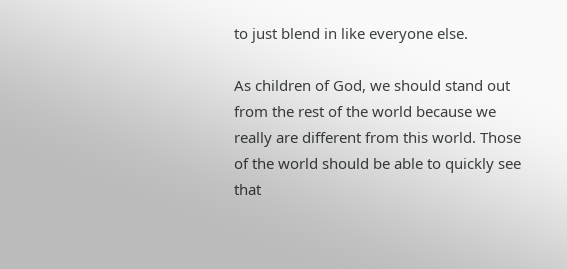to just blend in like everyone else.

As children of God, we should stand out from the rest of the world because we really are different from this world. Those of the world should be able to quickly see that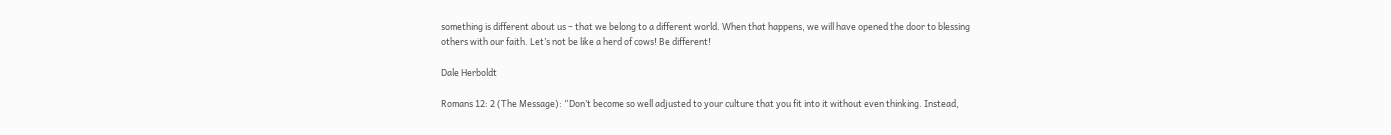something is different about us – that we belong to a different world. When that happens, we will have opened the door to blessing others with our faith. Let’s not be like a herd of cows! Be different!

Dale Herboldt

Romans 12: 2 (The Message): “Don’t become so well adjusted to your culture that you fit into it without even thinking. Instead,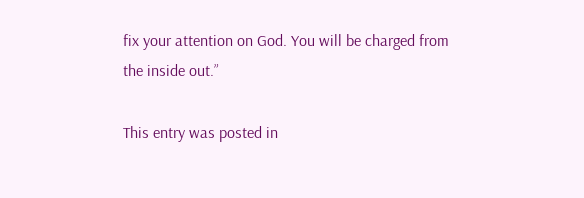fix your attention on God. You will be charged from the inside out.”

This entry was posted in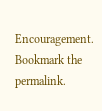Encouragement. Bookmark the permalink.